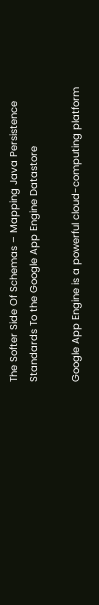The Softer Side Of Schemas – Mapping Java Persistence Standards To the Google App Engine Datastore

Google App Engine is a powerful cloud-computing platform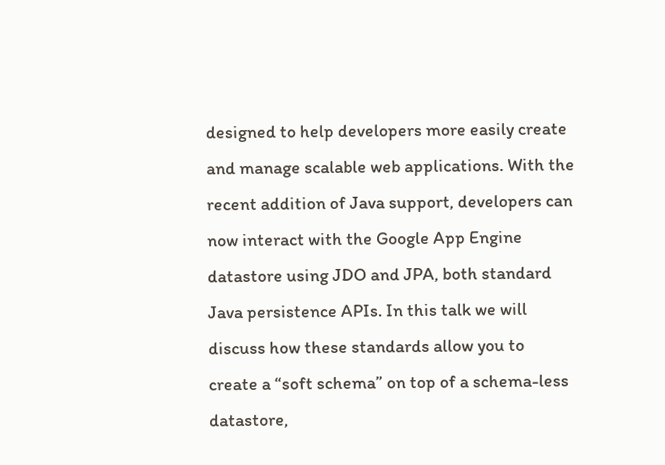designed to help developers more easily create and manage scalable web applications. With the recent addition of Java support, developers can now interact with the Google App Engine datastore using JDO and JPA, both standard Java persistence APIs. In this talk we will discuss how these standards allow you to create a “soft schema” on top of a schema-less datastore,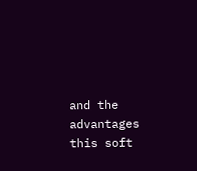and the advantages this soft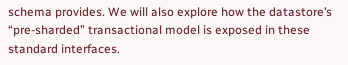schema provides. We will also explore how the datastore’s “pre-sharded” transactional model is exposed in these standard interfaces.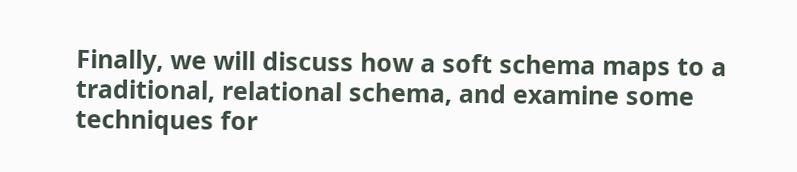Finally, we will discuss how a soft schema maps to a traditional, relational schema, and examine some techniques for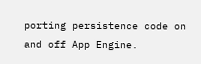porting persistence code on and off App Engine.